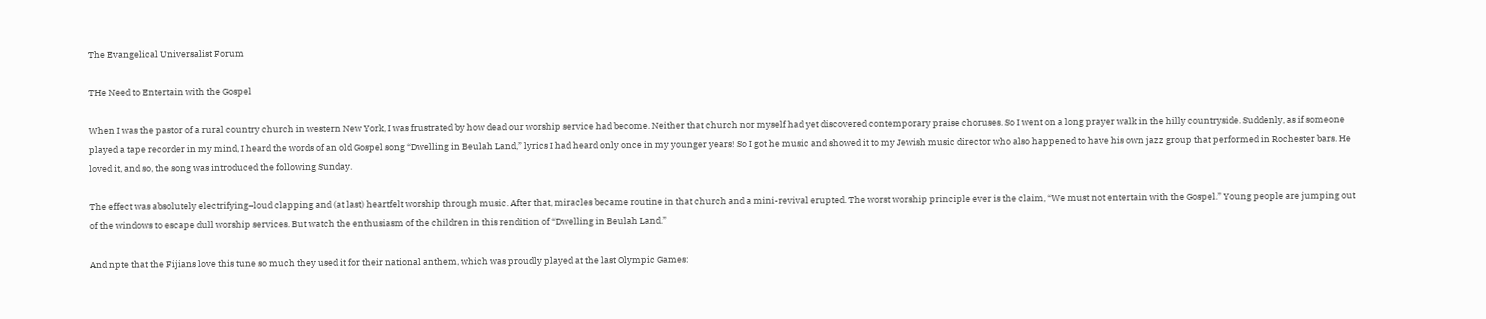The Evangelical Universalist Forum

THe Need to Entertain with the Gospel

When I was the pastor of a rural country church in western New York, I was frustrated by how dead our worship service had become. Neither that church nor myself had yet discovered contemporary praise choruses. So I went on a long prayer walk in the hilly countryside. Suddenly, as if someone played a tape recorder in my mind, I heard the words of an old Gospel song “Dwelling in Beulah Land,” lyrics I had heard only once in my younger years! So I got he music and showed it to my Jewish music director who also happened to have his own jazz group that performed in Rochester bars. He loved it, and so, the song was introduced the following Sunday.

The effect was absolutely electrifying–loud clapping and (at last) heartfelt worship through music. After that, miracles became routine in that church and a mini-revival erupted. The worst worship principle ever is the claim, “We must not entertain with the Gospel.” Young people are jumping out of the windows to escape dull worship services. But watch the enthusiasm of the children in this rendition of “Dwelling in Beulah Land.”

And npte that the Fijians love this tune so much they used it for their national anthem, which was proudly played at the last Olympic Games: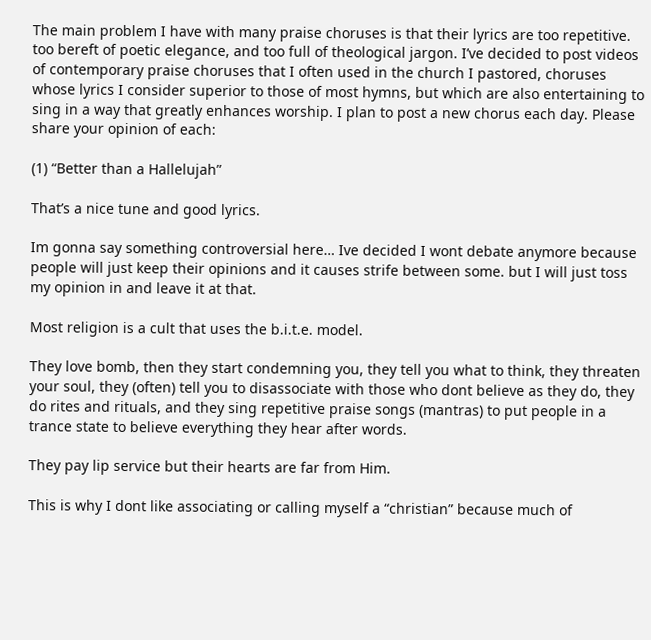The main problem I have with many praise choruses is that their lyrics are too repetitive. too bereft of poetic elegance, and too full of theological jargon. I’ve decided to post videos of contemporary praise choruses that I often used in the church I pastored, choruses whose lyrics I consider superior to those of most hymns, but which are also entertaining to sing in a way that greatly enhances worship. I plan to post a new chorus each day. Please share your opinion of each:

(1) “Better than a Hallelujah”

That’s a nice tune and good lyrics.

Im gonna say something controversial here… Ive decided I wont debate anymore because people will just keep their opinions and it causes strife between some. but I will just toss my opinion in and leave it at that.

Most religion is a cult that uses the b.i.t.e. model.

They love bomb, then they start condemning you, they tell you what to think, they threaten your soul, they (often) tell you to disassociate with those who dont believe as they do, they do rites and rituals, and they sing repetitive praise songs (mantras) to put people in a trance state to believe everything they hear after words.

They pay lip service but their hearts are far from Him.

This is why I dont like associating or calling myself a “christian” because much of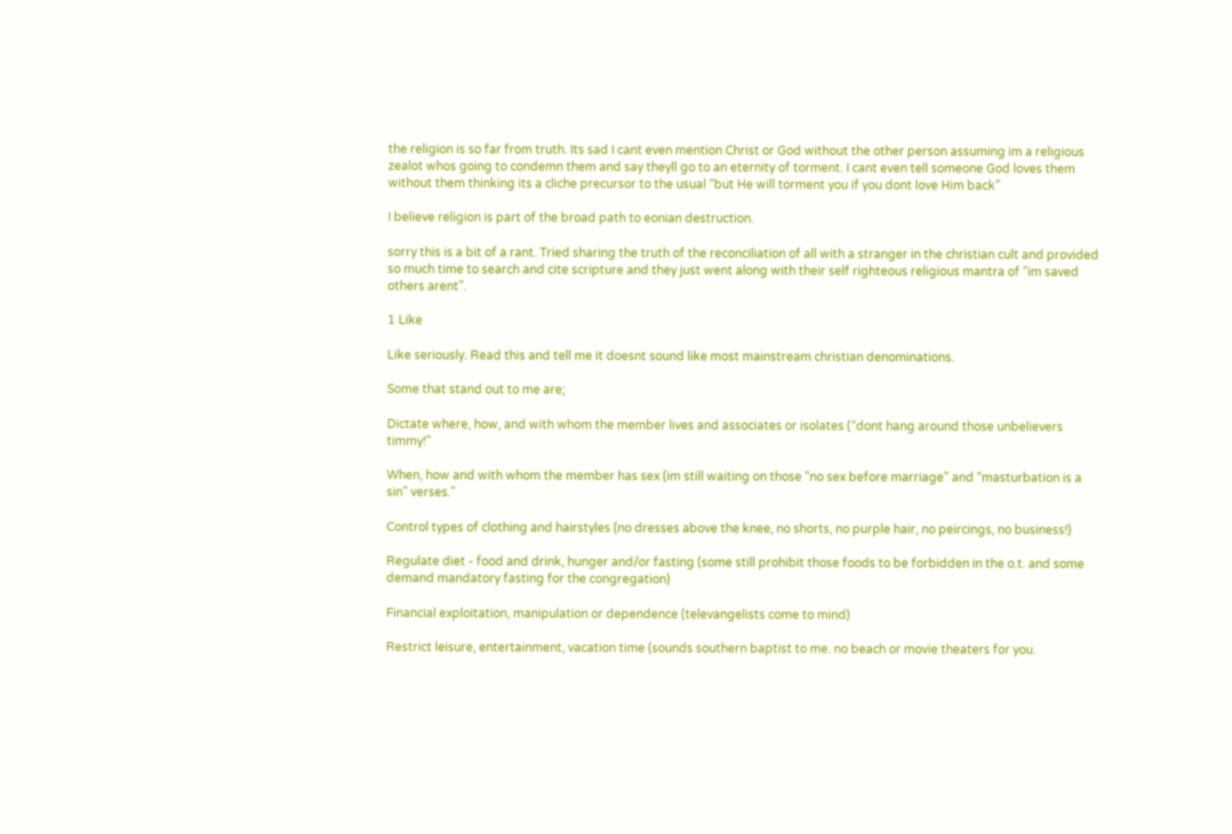the religion is so far from truth. Its sad I cant even mention Christ or God without the other person assuming im a religious zealot whos going to condemn them and say theyll go to an eternity of torment. I cant even tell someone God loves them without them thinking its a cliche precursor to the usual “but He will torment you if you dont love Him back”

I believe religion is part of the broad path to eonian destruction.

sorry this is a bit of a rant. Tried sharing the truth of the reconciliation of all with a stranger in the christian cult and provided so much time to search and cite scripture and they just went along with their self righteous religious mantra of “im saved others arent”.

1 Like

Like seriously. Read this and tell me it doesnt sound like most mainstream christian denominations.

Some that stand out to me are;

Dictate where, how, and with whom the member lives and associates or isolates (“dont hang around those unbelievers timmy!”

When, how and with whom the member has sex (im still waiting on those “no sex before marriage” and “masturbation is a sin” verses."

Control types of clothing and hairstyles (no dresses above the knee, no shorts, no purple hair, no peircings, no business!)

Regulate diet - food and drink, hunger and/or fasting (some still prohibit those foods to be forbidden in the o.t. and some demand mandatory fasting for the congregation)

Financial exploitation, manipulation or dependence (televangelists come to mind)

Restrict leisure, entertainment, vacation time (sounds southern baptist to me. no beach or movie theaters for you.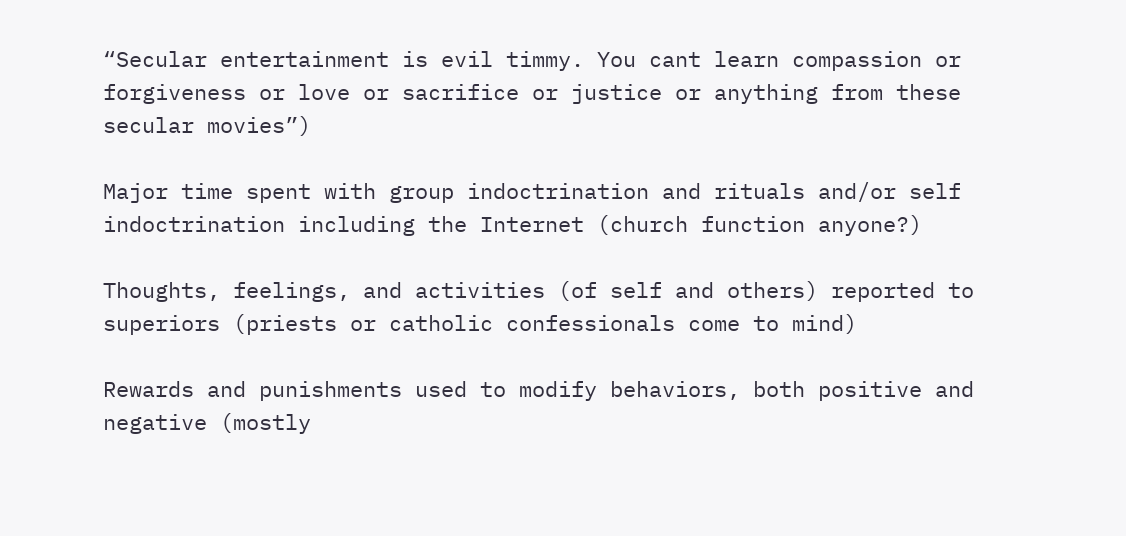“Secular entertainment is evil timmy. You cant learn compassion or forgiveness or love or sacrifice or justice or anything from these secular movies”)

Major time spent with group indoctrination and rituals and/or self indoctrination including the Internet (church function anyone?)

Thoughts, feelings, and activities (of self and others) reported to superiors (priests or catholic confessionals come to mind)

Rewards and punishments used to modify behaviors, both positive and negative (mostly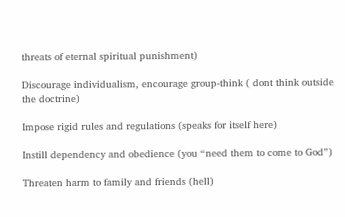threats of eternal spiritual punishment)

Discourage individualism, encourage group-think ( dont think outside the doctrine)

Impose rigid rules and regulations (speaks for itself here)

Instill dependency and obedience (you “need them to come to God”)

Threaten harm to family and friends (hell)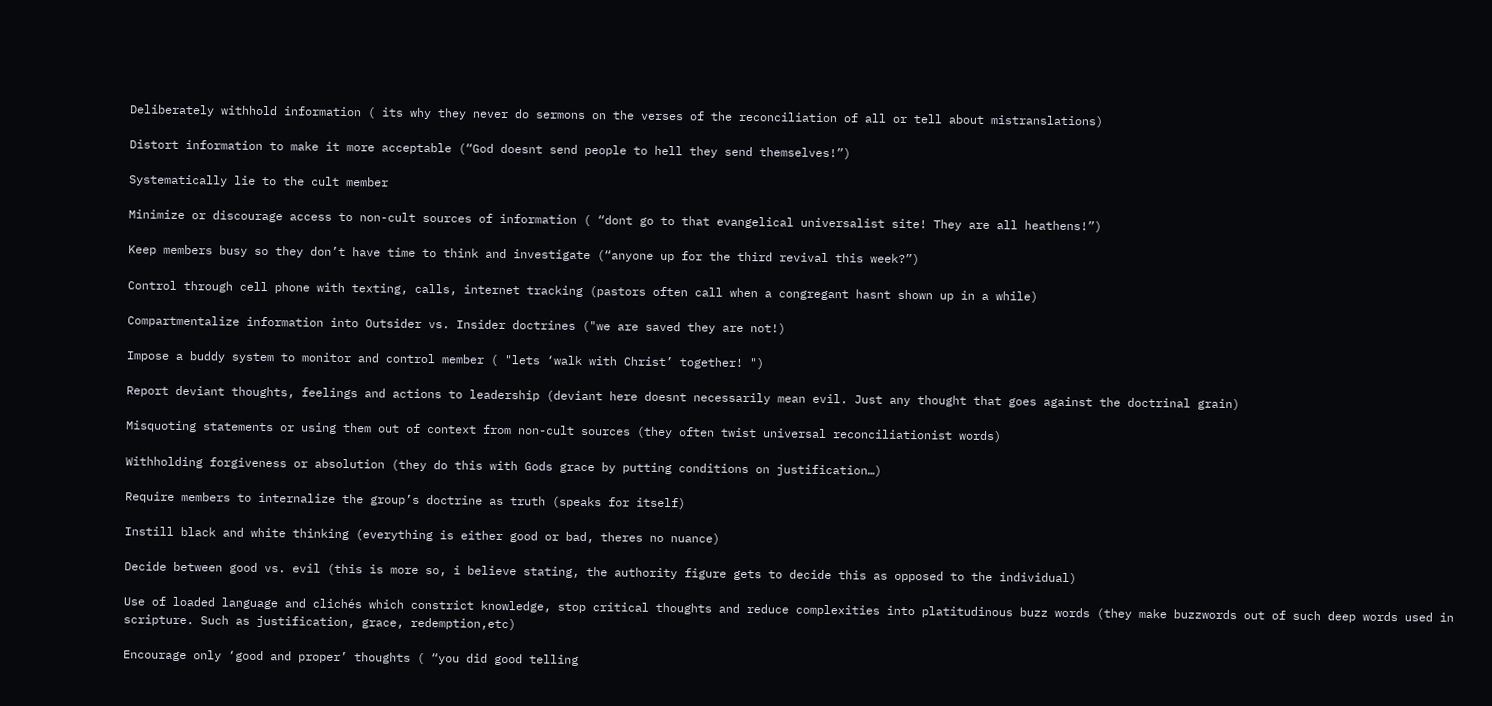Deliberately withhold information ( its why they never do sermons on the verses of the reconciliation of all or tell about mistranslations)

Distort information to make it more acceptable (“God doesnt send people to hell they send themselves!”)

Systematically lie to the cult member

Minimize or discourage access to non-cult sources of information ( “dont go to that evangelical universalist site! They are all heathens!”)

Keep members busy so they don’t have time to think and investigate (“anyone up for the third revival this week?”)

Control through cell phone with texting, calls, internet tracking (pastors often call when a congregant hasnt shown up in a while)

Compartmentalize information into Outsider vs. Insider doctrines ("we are saved they are not!)

Impose a buddy system to monitor and control member ( "lets ‘walk with Christ’ together! ")

Report deviant thoughts, feelings and actions to leadership (deviant here doesnt necessarily mean evil. Just any thought that goes against the doctrinal grain)

Misquoting statements or using them out of context from non-cult sources (they often twist universal reconciliationist words)

Withholding forgiveness or absolution (they do this with Gods grace by putting conditions on justification…)

Require members to internalize the group’s doctrine as truth (speaks for itself)

Instill black and white thinking (everything is either good or bad, theres no nuance)

Decide between good vs. evil (this is more so, i believe stating, the authority figure gets to decide this as opposed to the individual)

Use of loaded language and clichés which constrict knowledge, stop critical thoughts and reduce complexities into platitudinous buzz words (they make buzzwords out of such deep words used in scripture. Such as justification, grace, redemption,etc)

Encourage only ‘good and proper’ thoughts ( “you did good telling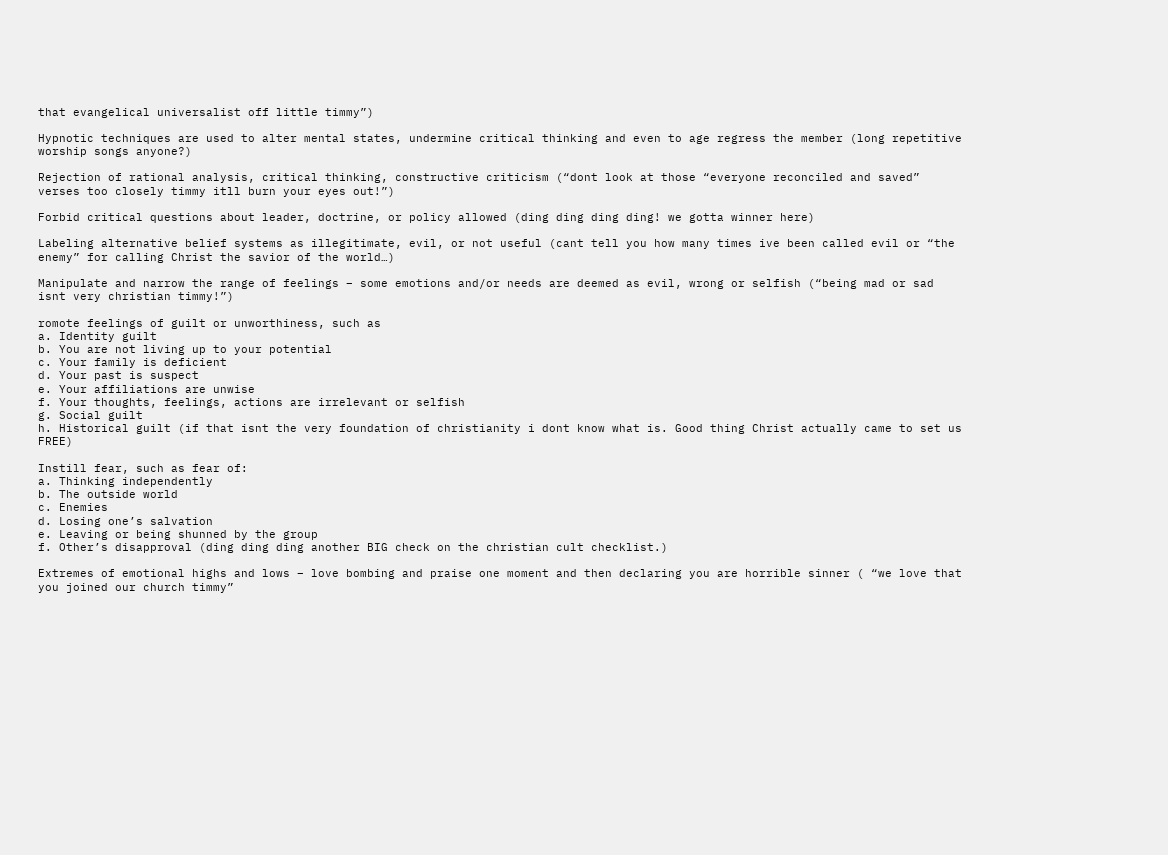that evangelical universalist off little timmy”)

Hypnotic techniques are used to alter mental states, undermine critical thinking and even to age regress the member (long repetitive worship songs anyone?)

Rejection of rational analysis, critical thinking, constructive criticism (“dont look at those “everyone reconciled and saved” verses too closely timmy itll burn your eyes out!”)

Forbid critical questions about leader, doctrine, or policy allowed (ding ding ding ding! we gotta winner here)

Labeling alternative belief systems as illegitimate, evil, or not useful (cant tell you how many times ive been called evil or “the enemy” for calling Christ the savior of the world…)

Manipulate and narrow the range of feelings – some emotions and/or needs are deemed as evil, wrong or selfish (“being mad or sad isnt very christian timmy!”)

romote feelings of guilt or unworthiness, such as
a. Identity guilt
b. You are not living up to your potential
c. Your family is deficient
d. Your past is suspect
e. Your affiliations are unwise
f. Your thoughts, feelings, actions are irrelevant or selfish
g. Social guilt
h. Historical guilt (if that isnt the very foundation of christianity i dont know what is. Good thing Christ actually came to set us FREE)

Instill fear, such as fear of:
a. Thinking independently
b. The outside world
c. Enemies
d. Losing one’s salvation
e. Leaving or being shunned by the group
f. Other’s disapproval (ding ding ding another BIG check on the christian cult checklist.)

Extremes of emotional highs and lows – love bombing and praise one moment and then declaring you are horrible sinner ( “we love that you joined our church timmy”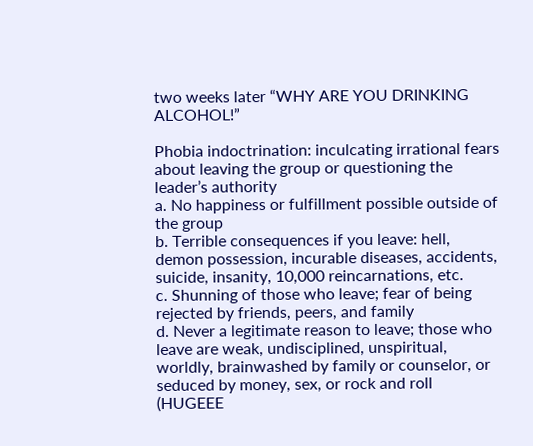two weeks later “WHY ARE YOU DRINKING ALCOHOL!”

Phobia indoctrination: inculcating irrational fears about leaving the group or questioning the leader’s authority
a. No happiness or fulfillment possible outside of the group
b. Terrible consequences if you leave: hell, demon possession, incurable diseases, accidents, suicide, insanity, 10,000 reincarnations, etc.
c. Shunning of those who leave; fear of being rejected by friends, peers, and family
d. Never a legitimate reason to leave; those who leave are weak, undisciplined, unspiritual, worldly, brainwashed by family or counselor, or seduced by money, sex, or rock and roll (HUGEEE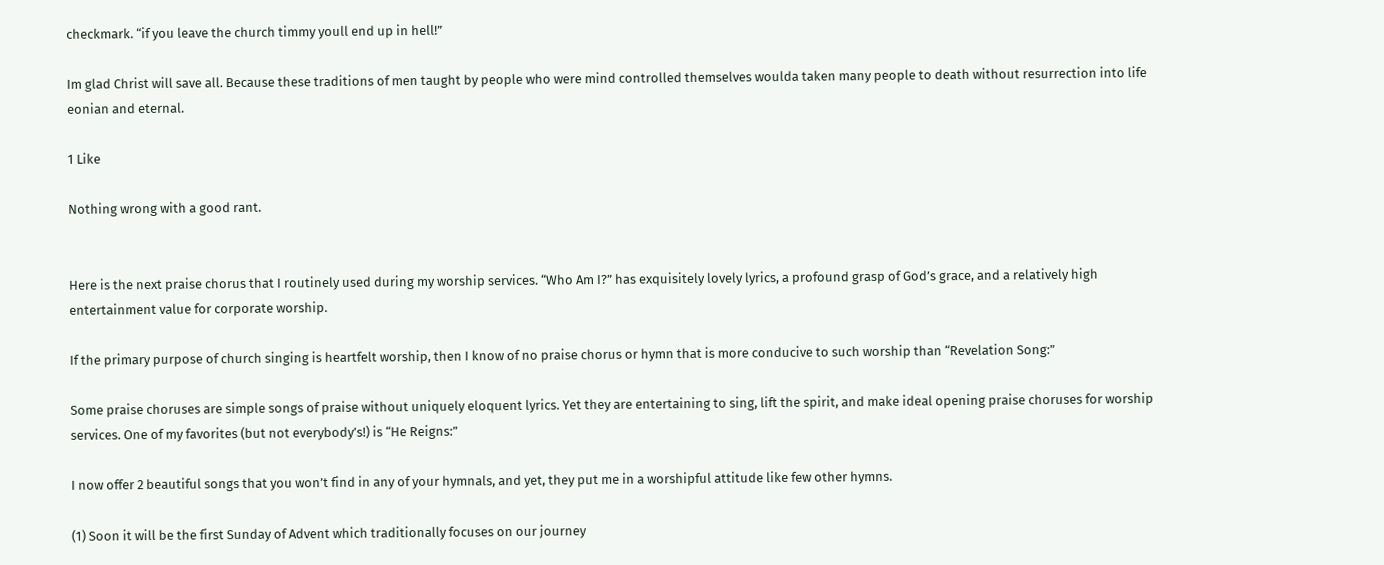checkmark. “if you leave the church timmy youll end up in hell!”

Im glad Christ will save all. Because these traditions of men taught by people who were mind controlled themselves woulda taken many people to death without resurrection into life eonian and eternal.

1 Like

Nothing wrong with a good rant.


Here is the next praise chorus that I routinely used during my worship services. “Who Am I?” has exquisitely lovely lyrics, a profound grasp of God’s grace, and a relatively high entertainment value for corporate worship.

If the primary purpose of church singing is heartfelt worship, then I know of no praise chorus or hymn that is more conducive to such worship than “Revelation Song:”

Some praise choruses are simple songs of praise without uniquely eloquent lyrics. Yet they are entertaining to sing, lift the spirit, and make ideal opening praise choruses for worship services. One of my favorites (but not everybody’s!) is “He Reigns:”

I now offer 2 beautiful songs that you won’t find in any of your hymnals, and yet, they put me in a worshipful attitude like few other hymns.

(1) Soon it will be the first Sunday of Advent which traditionally focuses on our journey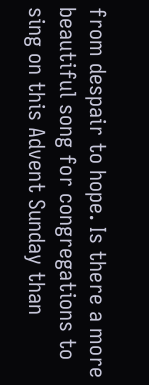from despair to hope. Is there a more beautiful song for congregations to sing on this Advent Sunday than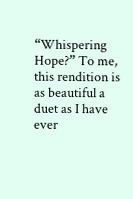“Whispering Hope?” To me, this rendition is as beautiful a duet as I have ever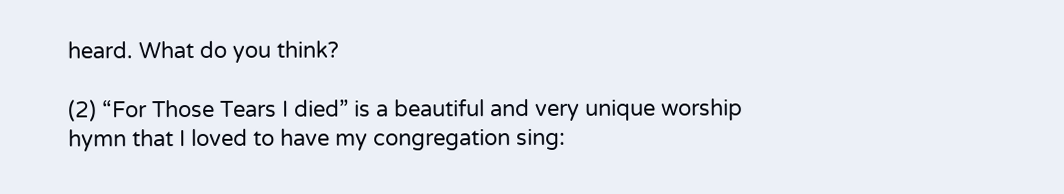heard. What do you think?

(2) “For Those Tears I died” is a beautiful and very unique worship hymn that I loved to have my congregation sing: